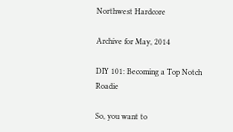Northwest Hardcore

Archive for May, 2014

DIY 101: Becoming a Top Notch Roadie

So, you want to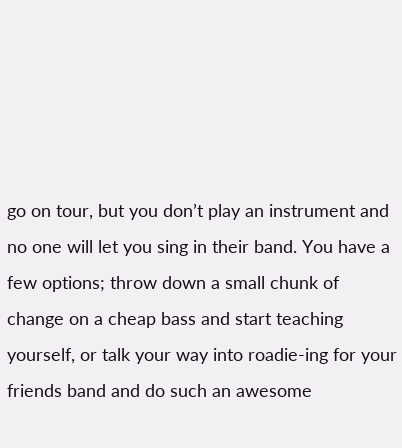go on tour, but you don’t play an instrument and no one will let you sing in their band. You have a few options; throw down a small chunk of change on a cheap bass and start teaching yourself, or talk your way into roadie-ing for your friends band and do such an awesome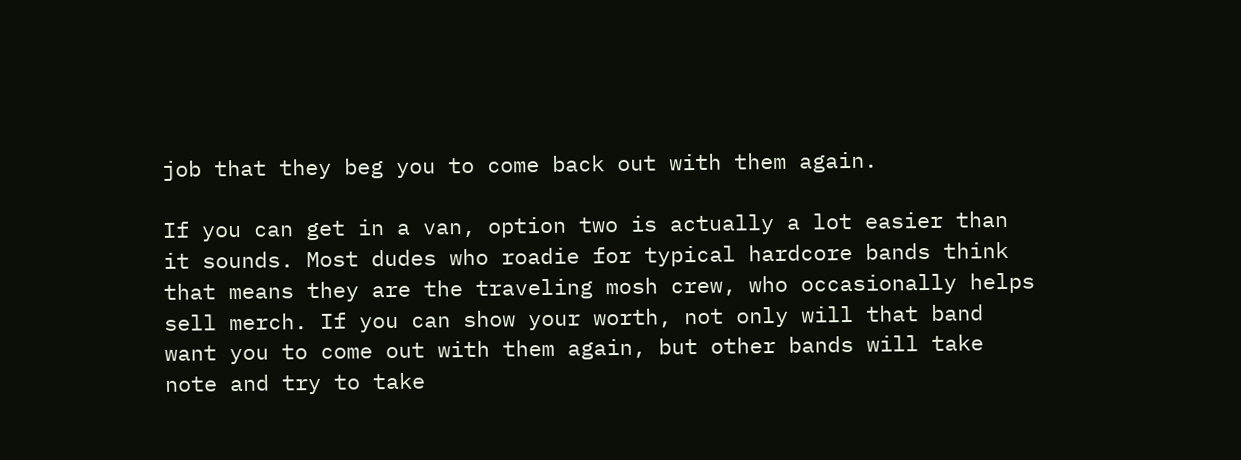job that they beg you to come back out with them again.

If you can get in a van, option two is actually a lot easier than it sounds. Most dudes who roadie for typical hardcore bands think that means they are the traveling mosh crew, who occasionally helps sell merch. If you can show your worth, not only will that band want you to come out with them again, but other bands will take note and try to take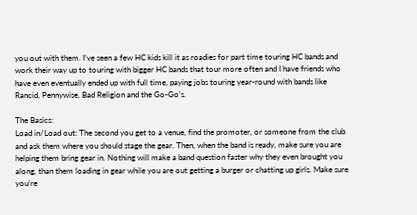you out with them. I’ve seen a few HC kids kill it as roadies for part time touring HC bands and work their way up to touring with bigger HC bands that tour more often and I have friends who have even eventually ended up with full time, paying jobs touring year-round with bands like Rancid, Pennywise, Bad Religion and the Go-Go’s.

The Basics:
Load in/Load out: The second you get to a venue, find the promoter, or someone from the club and ask them where you should stage the gear. Then, when the band is ready, make sure you are helping them bring gear in. Nothing will make a band question faster why they even brought you along, than them loading in gear while you are out getting a burger or chatting up girls. Make sure you’re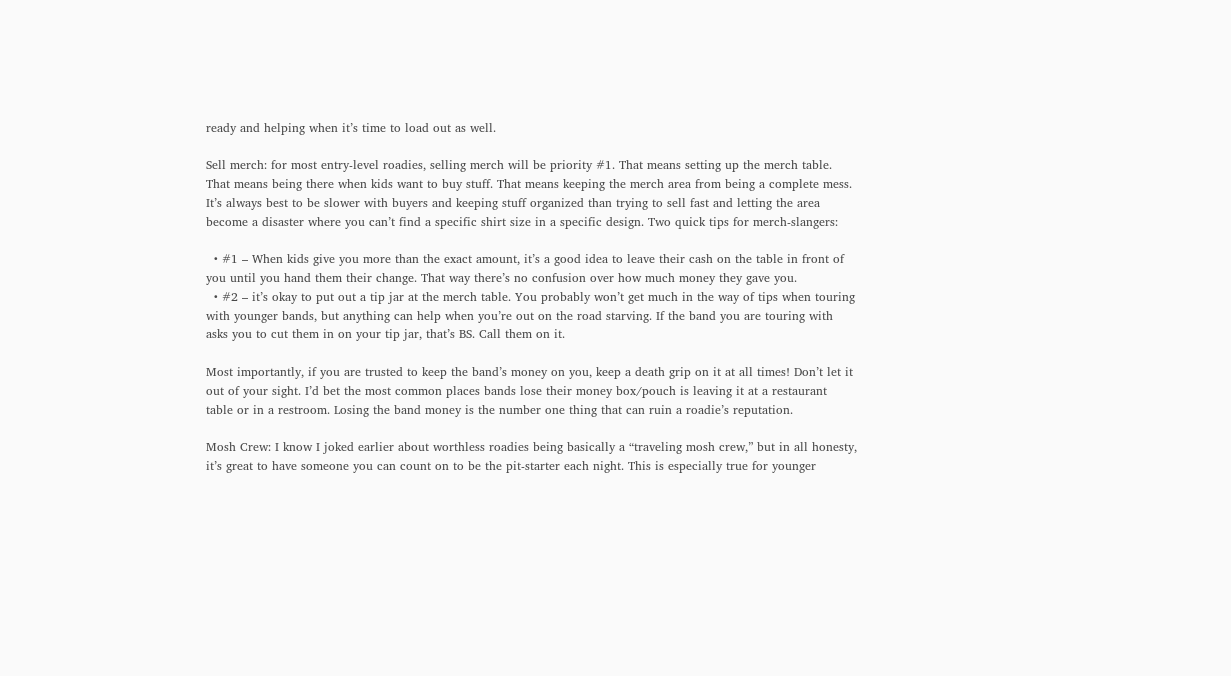ready and helping when it’s time to load out as well.

Sell merch: for most entry-level roadies, selling merch will be priority #1. That means setting up the merch table. That means being there when kids want to buy stuff. That means keeping the merch area from being a complete mess. It’s always best to be slower with buyers and keeping stuff organized than trying to sell fast and letting the area become a disaster where you can’t find a specific shirt size in a specific design. Two quick tips for merch-slangers:

  • #1 – When kids give you more than the exact amount, it’s a good idea to leave their cash on the table in front of you until you hand them their change. That way there’s no confusion over how much money they gave you.
  • #2 – it’s okay to put out a tip jar at the merch table. You probably won’t get much in the way of tips when touring with younger bands, but anything can help when you’re out on the road starving. If the band you are touring with asks you to cut them in on your tip jar, that’s BS. Call them on it.

Most importantly, if you are trusted to keep the band’s money on you, keep a death grip on it at all times! Don’t let it out of your sight. I’d bet the most common places bands lose their money box/pouch is leaving it at a restaurant table or in a restroom. Losing the band money is the number one thing that can ruin a roadie’s reputation.

Mosh Crew: I know I joked earlier about worthless roadies being basically a “traveling mosh crew,” but in all honesty, it’s great to have someone you can count on to be the pit-starter each night. This is especially true for younger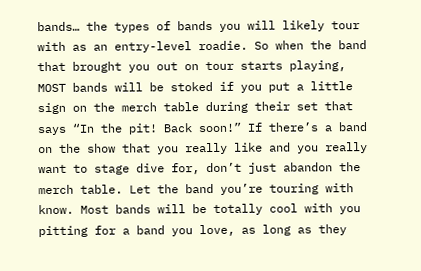bands… the types of bands you will likely tour with as an entry-level roadie. So when the band that brought you out on tour starts playing, MOST bands will be stoked if you put a little sign on the merch table during their set that says “In the pit! Back soon!” If there’s a band on the show that you really like and you really want to stage dive for, don’t just abandon the merch table. Let the band you’re touring with know. Most bands will be totally cool with you pitting for a band you love, as long as they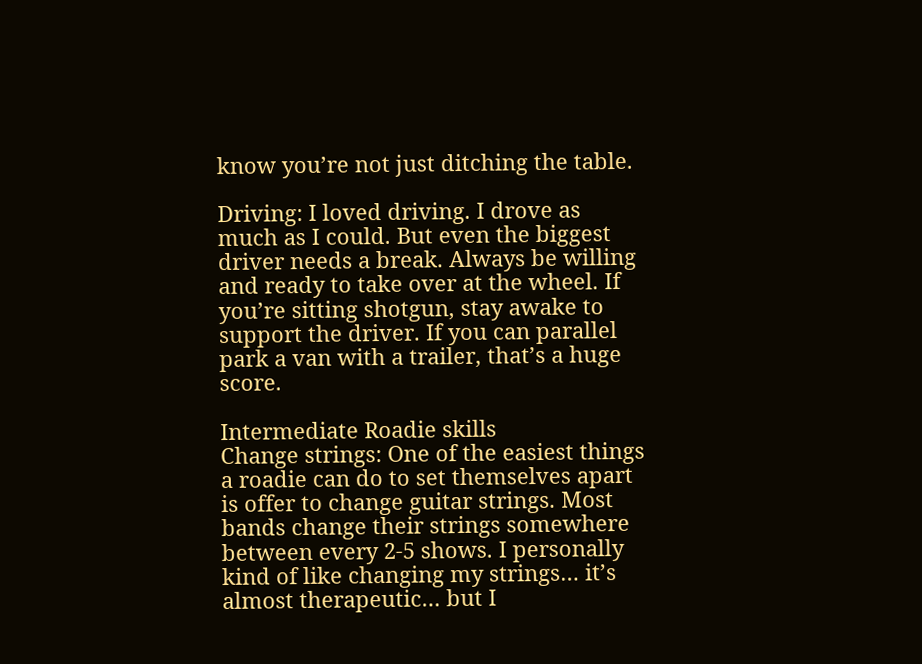know you’re not just ditching the table.

Driving: I loved driving. I drove as much as I could. But even the biggest driver needs a break. Always be willing and ready to take over at the wheel. If you’re sitting shotgun, stay awake to support the driver. If you can parallel park a van with a trailer, that’s a huge score.

Intermediate Roadie skills
Change strings: One of the easiest things a roadie can do to set themselves apart is offer to change guitar strings. Most bands change their strings somewhere between every 2-5 shows. I personally kind of like changing my strings… it’s almost therapeutic… but I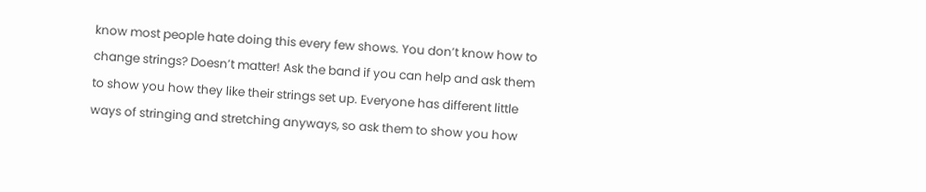know most people hate doing this every few shows. You don’t know how to change strings? Doesn’t matter! Ask the band if you can help and ask them to show you how they like their strings set up. Everyone has different little ways of stringing and stretching anyways, so ask them to show you how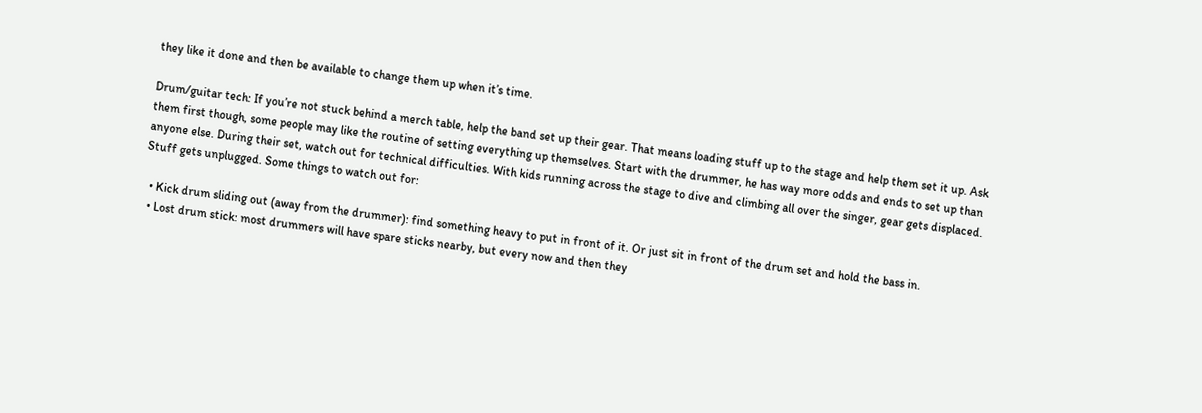they like it done and then be available to change them up when it’s time.

Drum/guitar tech: If you’re not stuck behind a merch table, help the band set up their gear. That means loading stuff up to the stage and help them set it up. Ask them first though, some people may like the routine of setting everything up themselves. Start with the drummer, he has way more odds and ends to set up than anyone else. During their set, watch out for technical difficulties. With kids running across the stage to dive and climbing all over the singer, gear gets displaced. Stuff gets unplugged. Some things to watch out for:

  • Kick drum sliding out (away from the drummer): find something heavy to put in front of it. Or just sit in front of the drum set and hold the bass in.
  • Lost drum stick: most drummers will have spare sticks nearby, but every now and then they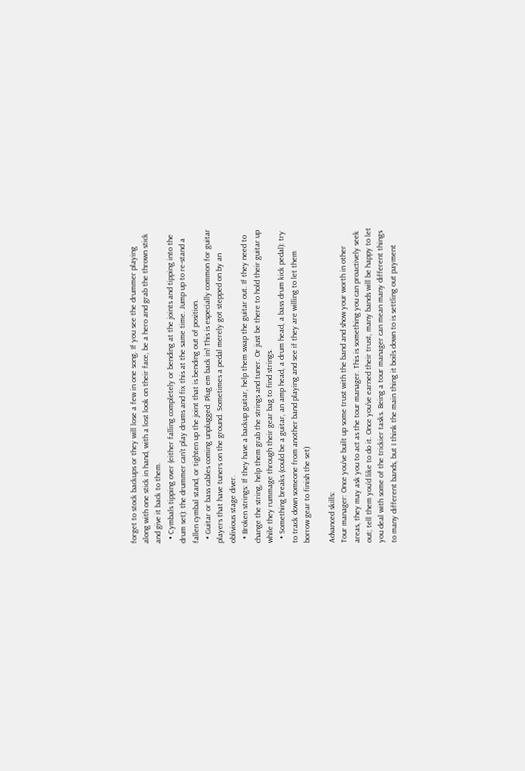forget to stock backups or they will lose a few in one song. If you see the drummer playing along with one stick in hand, with a lost look on their face, be a hero and grab the thrown stick and give it back to them.
  • Cymbals tipping over (either falling completely or bending at the joints and tipping into the drum set): the drummer can’t play drums and fix this at the same time. Jump up to re-stand a fallen cymbal stand, or tighten up the joint that is bending out of position.
  • Guitar or bass cables coming unplugged: Plug em back in! This is especially common for guitar players that have tuners on the ground. Sometimes a pedal merely got stepped on by an oblivious stage diver.
  • Broken strings: If they have a backup guitar, help them swap the guitar out. If they need to change the string, help them grab the strings and tuner. Or just be there to hold their guitar up while they rummage through their gear bag to find strings.
  • Something breaks (could be a guitar, an amp head, a drum head, a bass drum kick pedal): try to track down someone from another band playing and see if they are willing to let them borrow gear to finish the set)

Advanced skills:
Tour manager: Once you’ve built up some trust with the band and show your worth in other areas, they may ask you to act as the tour manager. This is something you can proactively seek out; tell them you’d like to do it. Once you’ve earned their trust, many bands will be happy to let you deal with some of the trickier tasks. Being a tour manager can mean many different things to many different bands, but I think the main thing it boils down to is settling out payment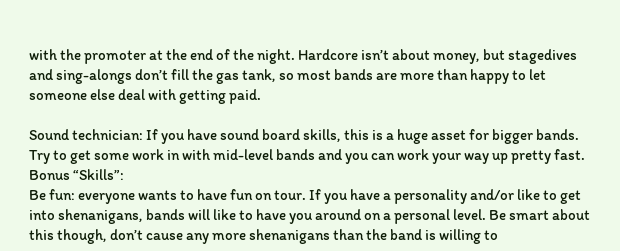with the promoter at the end of the night. Hardcore isn’t about money, but stagedives and sing-alongs don’t fill the gas tank, so most bands are more than happy to let someone else deal with getting paid.

Sound technician: If you have sound board skills, this is a huge asset for bigger bands. Try to get some work in with mid-level bands and you can work your way up pretty fast.
Bonus “Skills”:
Be fun: everyone wants to have fun on tour. If you have a personality and/or like to get into shenanigans, bands will like to have you around on a personal level. Be smart about this though, don’t cause any more shenanigans than the band is willing to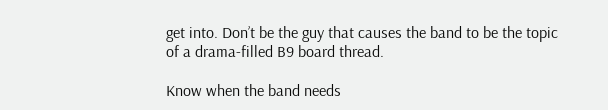get into. Don’t be the guy that causes the band to be the topic of a drama-filled B9 board thread.

Know when the band needs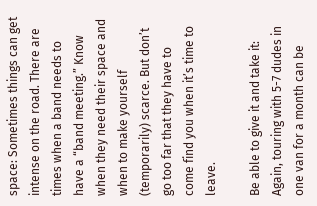space: Sometimes things can get intense on the road. There are times when a band needs to have a “band meeting.” Know when they need their space and when to make yourself (temporarily) scarce. But don’t go too far that they have to come find you when it’s time to leave.

Be able to give it and take it: Again, touring with 5-7 dudes in one van for a month can be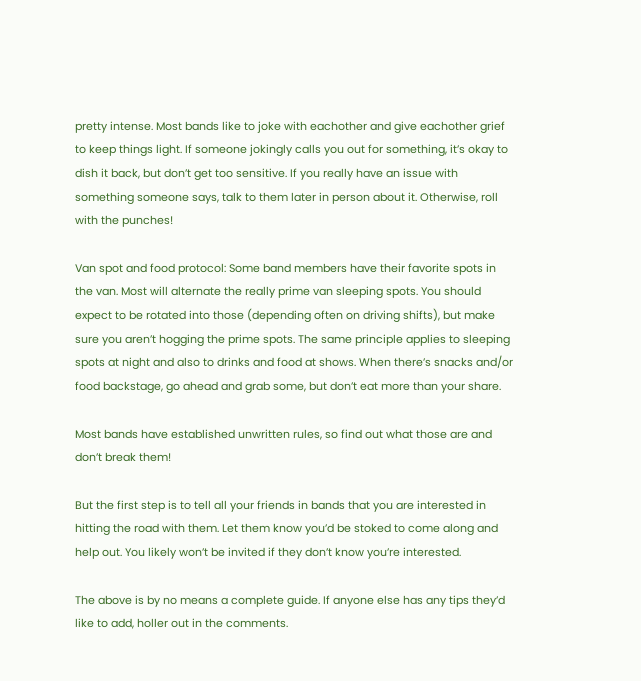pretty intense. Most bands like to joke with eachother and give eachother grief to keep things light. If someone jokingly calls you out for something, it’s okay to dish it back, but don’t get too sensitive. If you really have an issue with something someone says, talk to them later in person about it. Otherwise, roll with the punches!

Van spot and food protocol: Some band members have their favorite spots in the van. Most will alternate the really prime van sleeping spots. You should expect to be rotated into those (depending often on driving shifts), but make sure you aren’t hogging the prime spots. The same principle applies to sleeping spots at night and also to drinks and food at shows. When there’s snacks and/or food backstage, go ahead and grab some, but don’t eat more than your share.

Most bands have established unwritten rules, so find out what those are and don’t break them!

But the first step is to tell all your friends in bands that you are interested in hitting the road with them. Let them know you’d be stoked to come along and help out. You likely won’t be invited if they don’t know you’re interested.

The above is by no means a complete guide. If anyone else has any tips they’d like to add, holler out in the comments.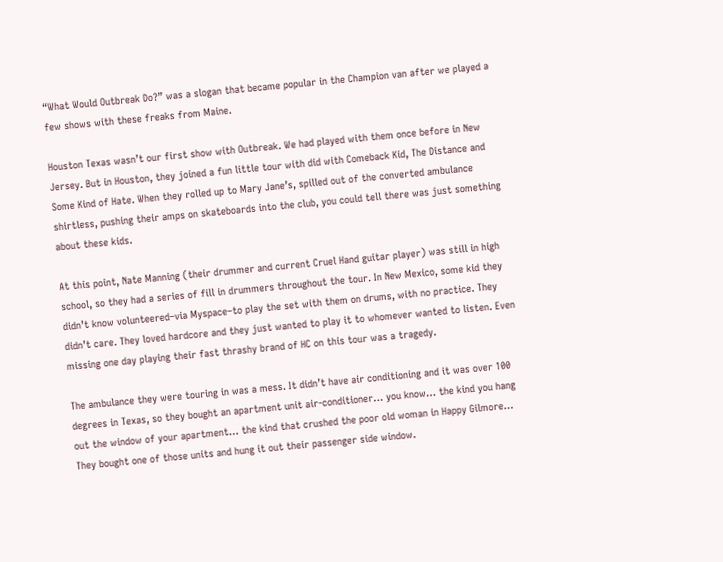“What Would Outbreak Do?” was a slogan that became popular in the Champion van after we played a few shows with these freaks from Maine.

Houston Texas wasn’t our first show with Outbreak. We had played with them once before in New Jersey. But in Houston, they joined a fun little tour with did with Comeback Kid, The Distance and Some Kind of Hate. When they rolled up to Mary Jane’s, spilled out of the converted ambulance shirtless, pushing their amps on skateboards into the club, you could tell there was just something about these kids.

At this point, Nate Manning (their drummer and current Cruel Hand guitar player) was still in high school, so they had a series of fill in drummers throughout the tour. In New Mexico, some kid they didn’t know volunteered–via Myspace–to play the set with them on drums, with no practice. They didn’t care. They loved hardcore and they just wanted to play it to whomever wanted to listen. Even missing one day playing their fast thrashy brand of HC on this tour was a tragedy.

The ambulance they were touring in was a mess. It didn’t have air conditioning and it was over 100 degrees in Texas, so they bought an apartment unit air-conditioner… you know… the kind you hang out the window of your apartment… the kind that crushed the poor old woman in Happy Gilmore… They bought one of those units and hung it out their passenger side window.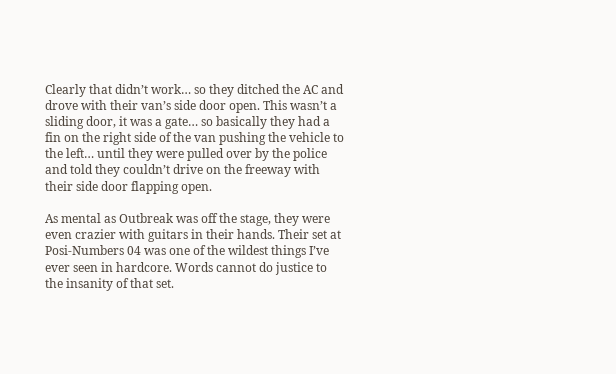Clearly that didn’t work… so they ditched the AC and drove with their van’s side door open. This wasn’t a sliding door, it was a gate… so basically they had a fin on the right side of the van pushing the vehicle to the left… until they were pulled over by the police and told they couldn’t drive on the freeway with their side door flapping open.

As mental as Outbreak was off the stage, they were even crazier with guitars in their hands. Their set at Posi-Numbers 04 was one of the wildest things I’ve ever seen in hardcore. Words cannot do justice to the insanity of that set.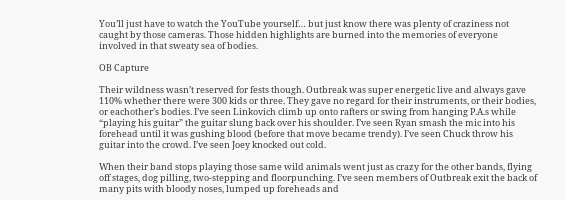You’ll just have to watch the YouTube yourself… but just know there was plenty of craziness not caught by those cameras. Those hidden highlights are burned into the memories of everyone involved in that sweaty sea of bodies.

OB Capture

Their wildness wasn’t reserved for fests though. Outbreak was super energetic live and always gave 110% whether there were 300 kids or three. They gave no regard for their instruments, or their bodies, or eachother’s bodies. I’ve seen Linkovich climb up onto rafters or swing from hanging P.A.s while “playing his guitar” the guitar slung back over his shoulder. I’ve seen Ryan smash the mic into his forehead until it was gushing blood (before that move became trendy). I’ve seen Chuck throw his guitar into the crowd. I’ve seen Joey knocked out cold.

When their band stops playing those same wild animals went just as crazy for the other bands, flying off stages, dog pilling, two-stepping and floorpunching. I’ve seen members of Outbreak exit the back of many pits with bloody noses, lumped up foreheads and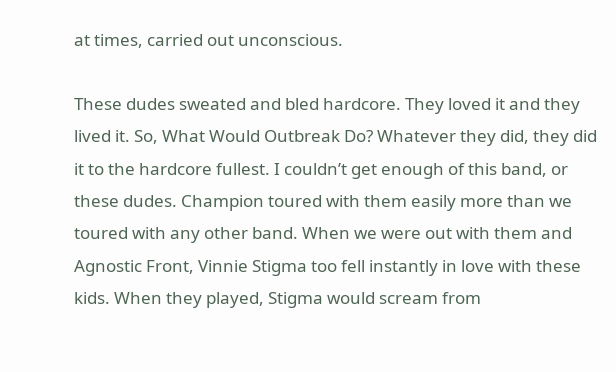at times, carried out unconscious.

These dudes sweated and bled hardcore. They loved it and they lived it. So, What Would Outbreak Do? Whatever they did, they did it to the hardcore fullest. I couldn’t get enough of this band, or these dudes. Champion toured with them easily more than we toured with any other band. When we were out with them and Agnostic Front, Vinnie Stigma too fell instantly in love with these kids. When they played, Stigma would scream from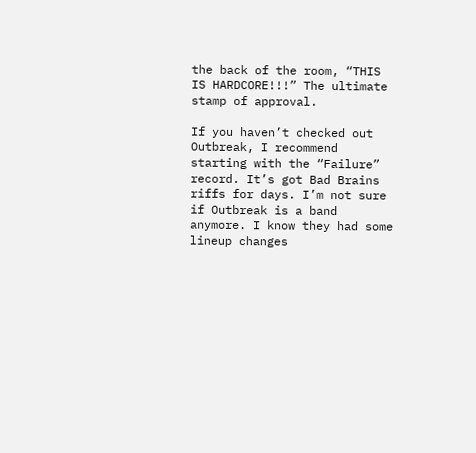the back of the room, “THIS IS HARDCORE!!!” The ultimate stamp of approval.

If you haven’t checked out Outbreak, I recommend starting with the “Failure” record. It’s got Bad Brains riffs for days. I’m not sure if Outbreak is a band anymore. I know they had some lineup changes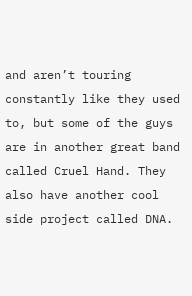and aren’t touring constantly like they used to, but some of the guys are in another great band called Cruel Hand. They also have another cool side project called DNA.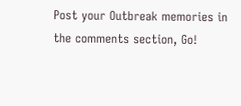Post your Outbreak memories in the comments section, Go!